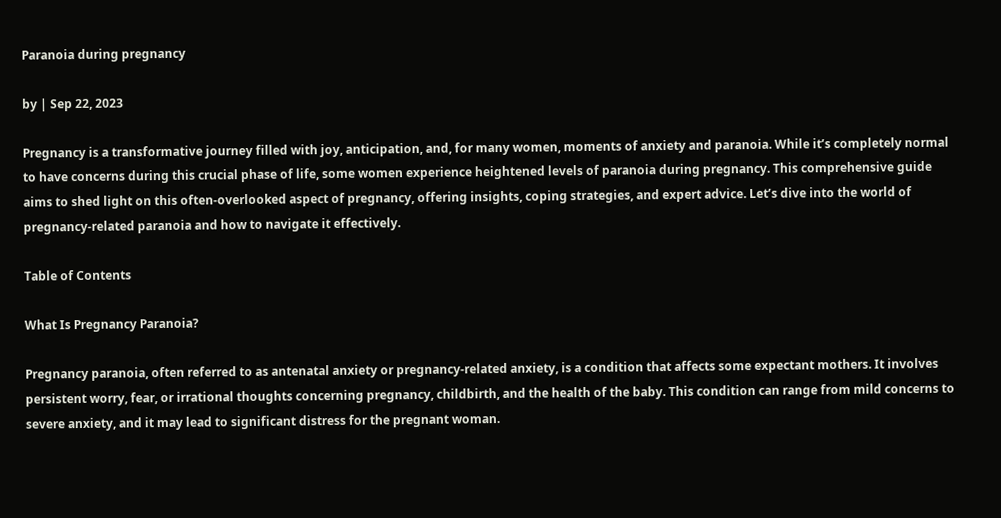Paranoia during pregnancy

by | Sep 22, 2023

Pregnancy is a transformative journey filled with joy, anticipation, and, for many women, moments of anxiety and paranoia. While it’s completely normal to have concerns during this crucial phase of life, some women experience heightened levels of paranoia during pregnancy. This comprehensive guide aims to shed light on this often-overlooked aspect of pregnancy, offering insights, coping strategies, and expert advice. Let’s dive into the world of pregnancy-related paranoia and how to navigate it effectively.

Table of Contents

What Is Pregnancy Paranoia?

Pregnancy paranoia, often referred to as antenatal anxiety or pregnancy-related anxiety, is a condition that affects some expectant mothers. It involves persistent worry, fear, or irrational thoughts concerning pregnancy, childbirth, and the health of the baby. This condition can range from mild concerns to severe anxiety, and it may lead to significant distress for the pregnant woman.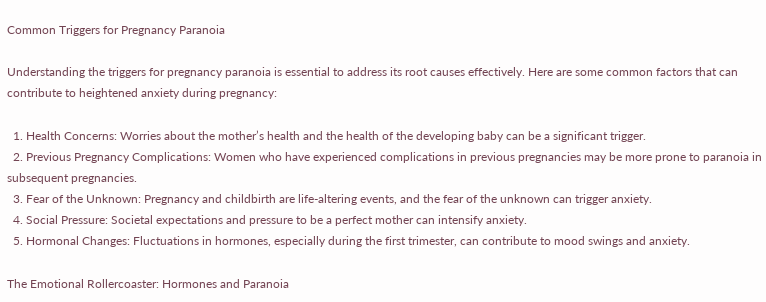Common Triggers for Pregnancy Paranoia

Understanding the triggers for pregnancy paranoia is essential to address its root causes effectively. Here are some common factors that can contribute to heightened anxiety during pregnancy:

  1. Health Concerns: Worries about the mother’s health and the health of the developing baby can be a significant trigger.
  2. Previous Pregnancy Complications: Women who have experienced complications in previous pregnancies may be more prone to paranoia in subsequent pregnancies.
  3. Fear of the Unknown: Pregnancy and childbirth are life-altering events, and the fear of the unknown can trigger anxiety.
  4. Social Pressure: Societal expectations and pressure to be a perfect mother can intensify anxiety.
  5. Hormonal Changes: Fluctuations in hormones, especially during the first trimester, can contribute to mood swings and anxiety.

The Emotional Rollercoaster: Hormones and Paranoia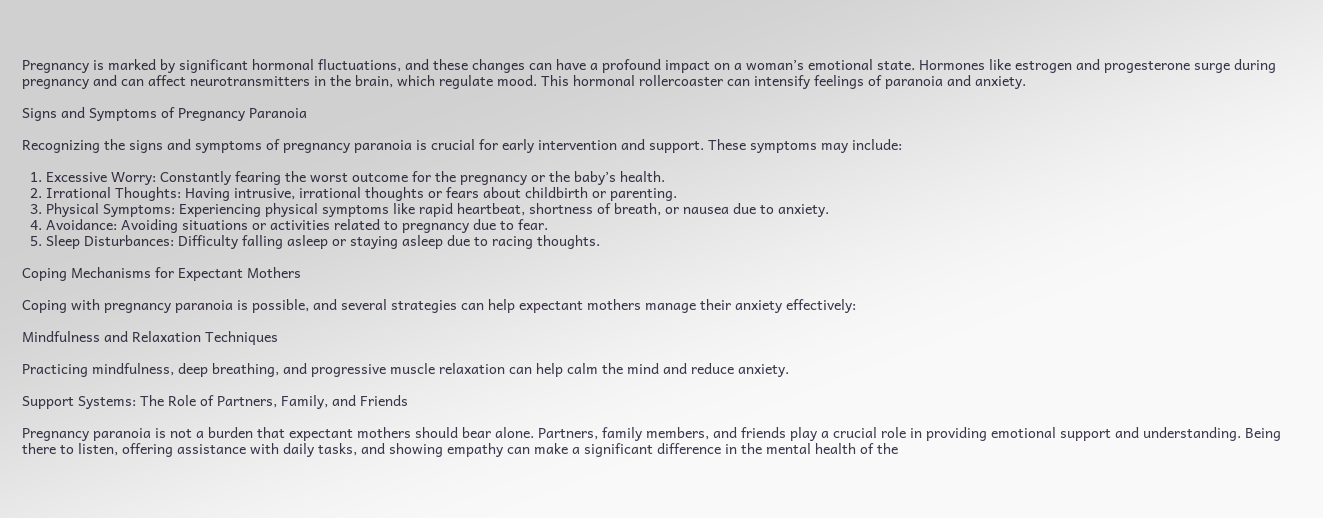Pregnancy is marked by significant hormonal fluctuations, and these changes can have a profound impact on a woman’s emotional state. Hormones like estrogen and progesterone surge during pregnancy and can affect neurotransmitters in the brain, which regulate mood. This hormonal rollercoaster can intensify feelings of paranoia and anxiety.

Signs and Symptoms of Pregnancy Paranoia

Recognizing the signs and symptoms of pregnancy paranoia is crucial for early intervention and support. These symptoms may include:

  1. Excessive Worry: Constantly fearing the worst outcome for the pregnancy or the baby’s health.
  2. Irrational Thoughts: Having intrusive, irrational thoughts or fears about childbirth or parenting.
  3. Physical Symptoms: Experiencing physical symptoms like rapid heartbeat, shortness of breath, or nausea due to anxiety.
  4. Avoidance: Avoiding situations or activities related to pregnancy due to fear.
  5. Sleep Disturbances: Difficulty falling asleep or staying asleep due to racing thoughts.

Coping Mechanisms for Expectant Mothers

Coping with pregnancy paranoia is possible, and several strategies can help expectant mothers manage their anxiety effectively:

Mindfulness and Relaxation Techniques

Practicing mindfulness, deep breathing, and progressive muscle relaxation can help calm the mind and reduce anxiety.

Support Systems: The Role of Partners, Family, and Friends

Pregnancy paranoia is not a burden that expectant mothers should bear alone. Partners, family members, and friends play a crucial role in providing emotional support and understanding. Being there to listen, offering assistance with daily tasks, and showing empathy can make a significant difference in the mental health of the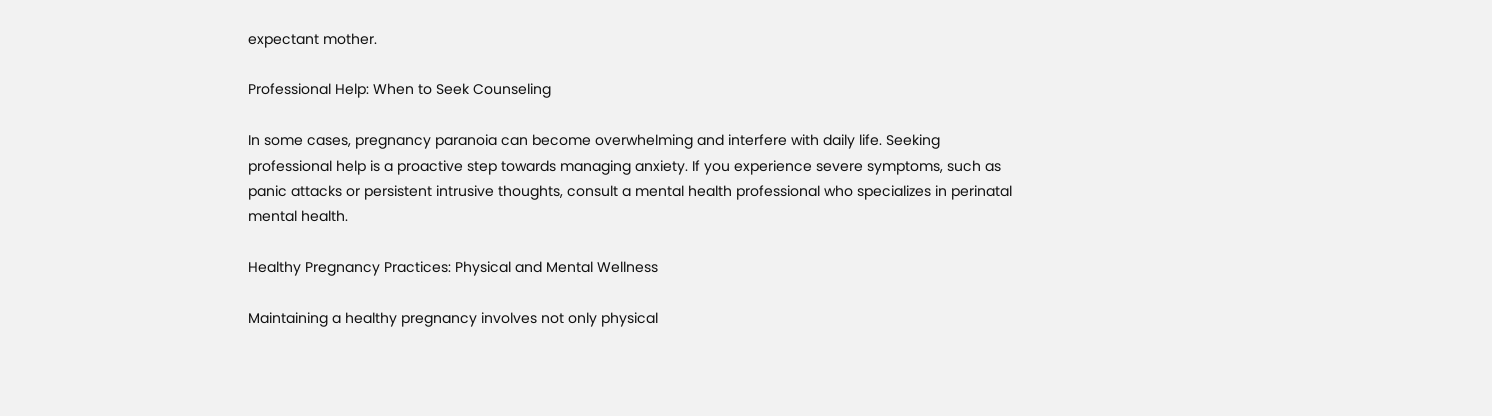expectant mother.

Professional Help: When to Seek Counseling

In some cases, pregnancy paranoia can become overwhelming and interfere with daily life. Seeking professional help is a proactive step towards managing anxiety. If you experience severe symptoms, such as panic attacks or persistent intrusive thoughts, consult a mental health professional who specializes in perinatal mental health.

Healthy Pregnancy Practices: Physical and Mental Wellness

Maintaining a healthy pregnancy involves not only physical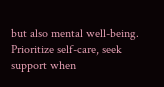but also mental well-being. Prioritize self-care, seek support when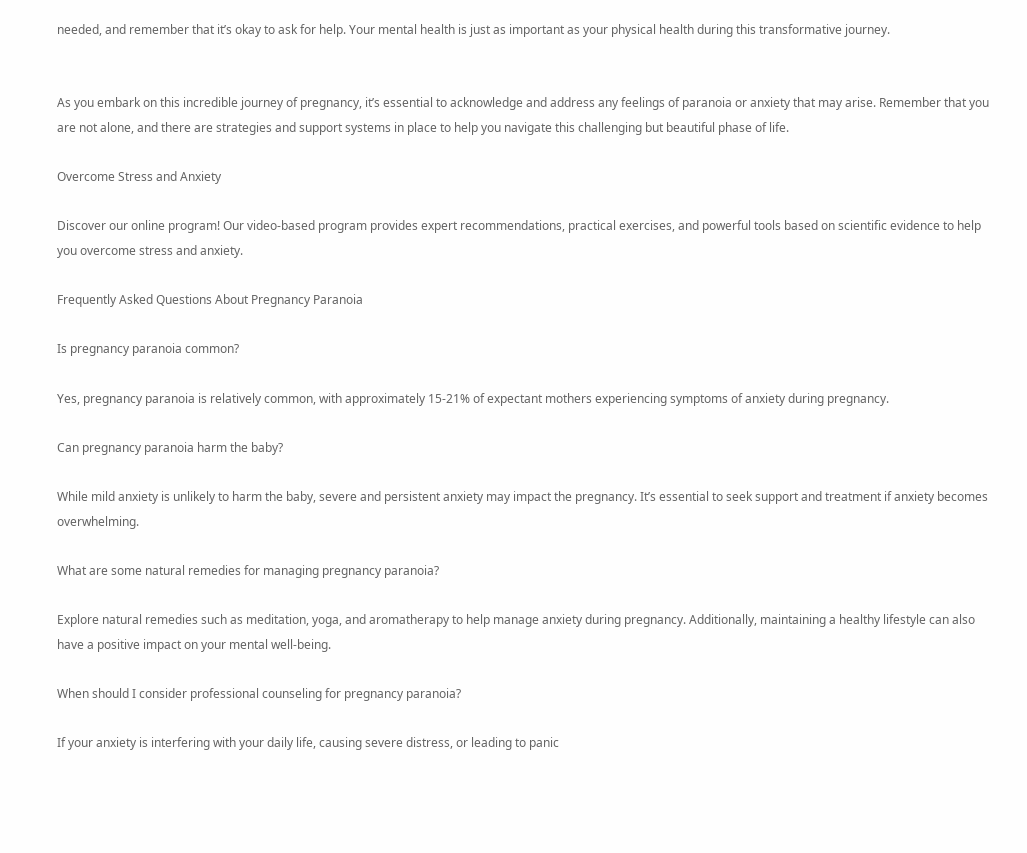needed, and remember that it’s okay to ask for help. Your mental health is just as important as your physical health during this transformative journey.


As you embark on this incredible journey of pregnancy, it’s essential to acknowledge and address any feelings of paranoia or anxiety that may arise. Remember that you are not alone, and there are strategies and support systems in place to help you navigate this challenging but beautiful phase of life.

Overcome Stress and Anxiety

Discover our online program! Our video-based program provides expert recommendations, practical exercises, and powerful tools based on scientific evidence to help you overcome stress and anxiety.

Frequently Asked Questions About Pregnancy Paranoia

Is pregnancy paranoia common?

Yes, pregnancy paranoia is relatively common, with approximately 15-21% of expectant mothers experiencing symptoms of anxiety during pregnancy.

Can pregnancy paranoia harm the baby?

While mild anxiety is unlikely to harm the baby, severe and persistent anxiety may impact the pregnancy. It’s essential to seek support and treatment if anxiety becomes overwhelming.

What are some natural remedies for managing pregnancy paranoia?

Explore natural remedies such as meditation, yoga, and aromatherapy to help manage anxiety during pregnancy. Additionally, maintaining a healthy lifestyle can also have a positive impact on your mental well-being.

When should I consider professional counseling for pregnancy paranoia?

If your anxiety is interfering with your daily life, causing severe distress, or leading to panic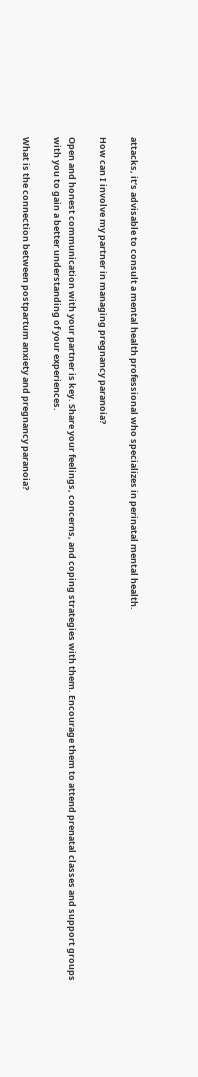attacks, it’s advisable to consult a mental health professional who specializes in perinatal mental health.

How can I involve my partner in managing pregnancy paranoia?

Open and honest communication with your partner is key. Share your feelings, concerns, and coping strategies with them. Encourage them to attend prenatal classes and support groups with you to gain a better understanding of your experiences.

What is the connection between postpartum anxiety and pregnancy paranoia?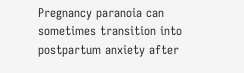Pregnancy paranoia can sometimes transition into postpartum anxiety after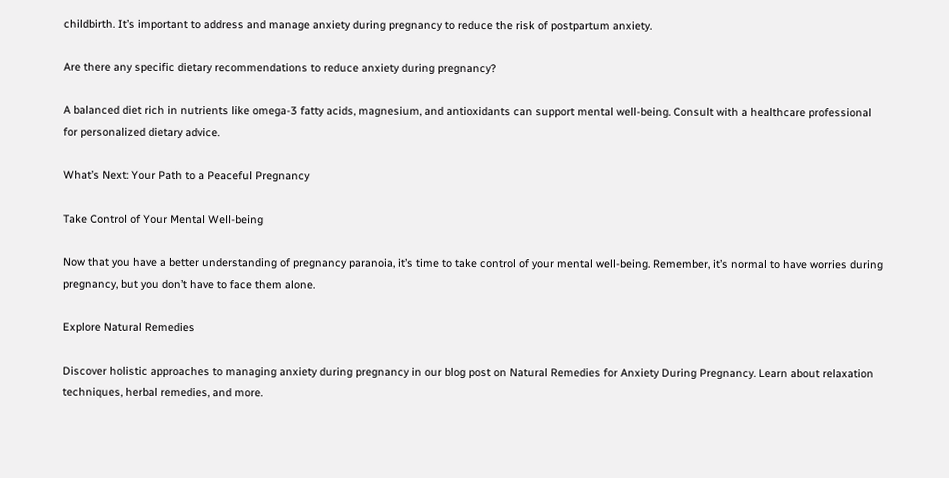childbirth. It’s important to address and manage anxiety during pregnancy to reduce the risk of postpartum anxiety.

Are there any specific dietary recommendations to reduce anxiety during pregnancy?

A balanced diet rich in nutrients like omega-3 fatty acids, magnesium, and antioxidants can support mental well-being. Consult with a healthcare professional for personalized dietary advice.

What’s Next: Your Path to a Peaceful Pregnancy

Take Control of Your Mental Well-being

Now that you have a better understanding of pregnancy paranoia, it’s time to take control of your mental well-being. Remember, it’s normal to have worries during pregnancy, but you don’t have to face them alone.

Explore Natural Remedies

Discover holistic approaches to managing anxiety during pregnancy in our blog post on Natural Remedies for Anxiety During Pregnancy. Learn about relaxation techniques, herbal remedies, and more.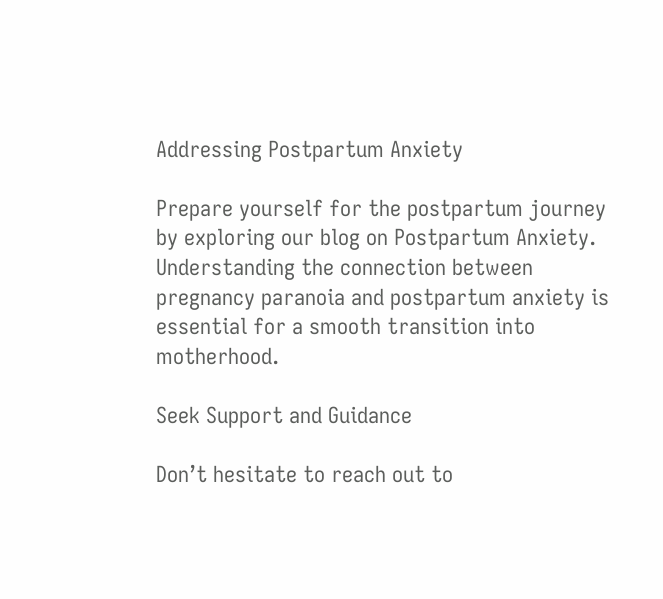Addressing Postpartum Anxiety

Prepare yourself for the postpartum journey by exploring our blog on Postpartum Anxiety. Understanding the connection between pregnancy paranoia and postpartum anxiety is essential for a smooth transition into motherhood.

Seek Support and Guidance

Don’t hesitate to reach out to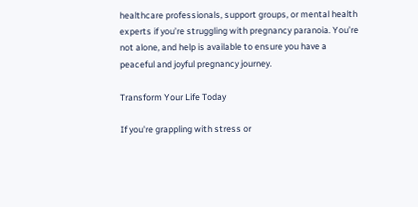healthcare professionals, support groups, or mental health experts if you’re struggling with pregnancy paranoia. You’re not alone, and help is available to ensure you have a peaceful and joyful pregnancy journey.

Transform Your Life Today

If you're grappling with stress or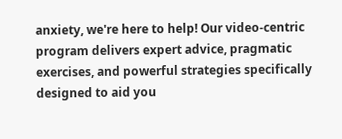anxiety, we're here to help! Our video-centric program delivers expert advice, pragmatic exercises, and powerful strategies specifically designed to aid you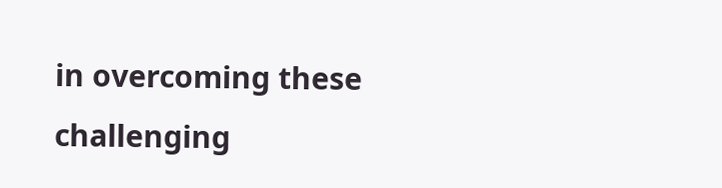in overcoming these challenging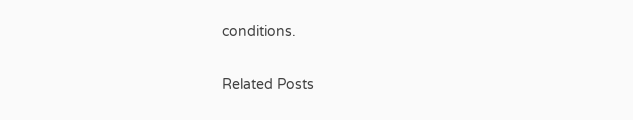conditions.

Related Posts